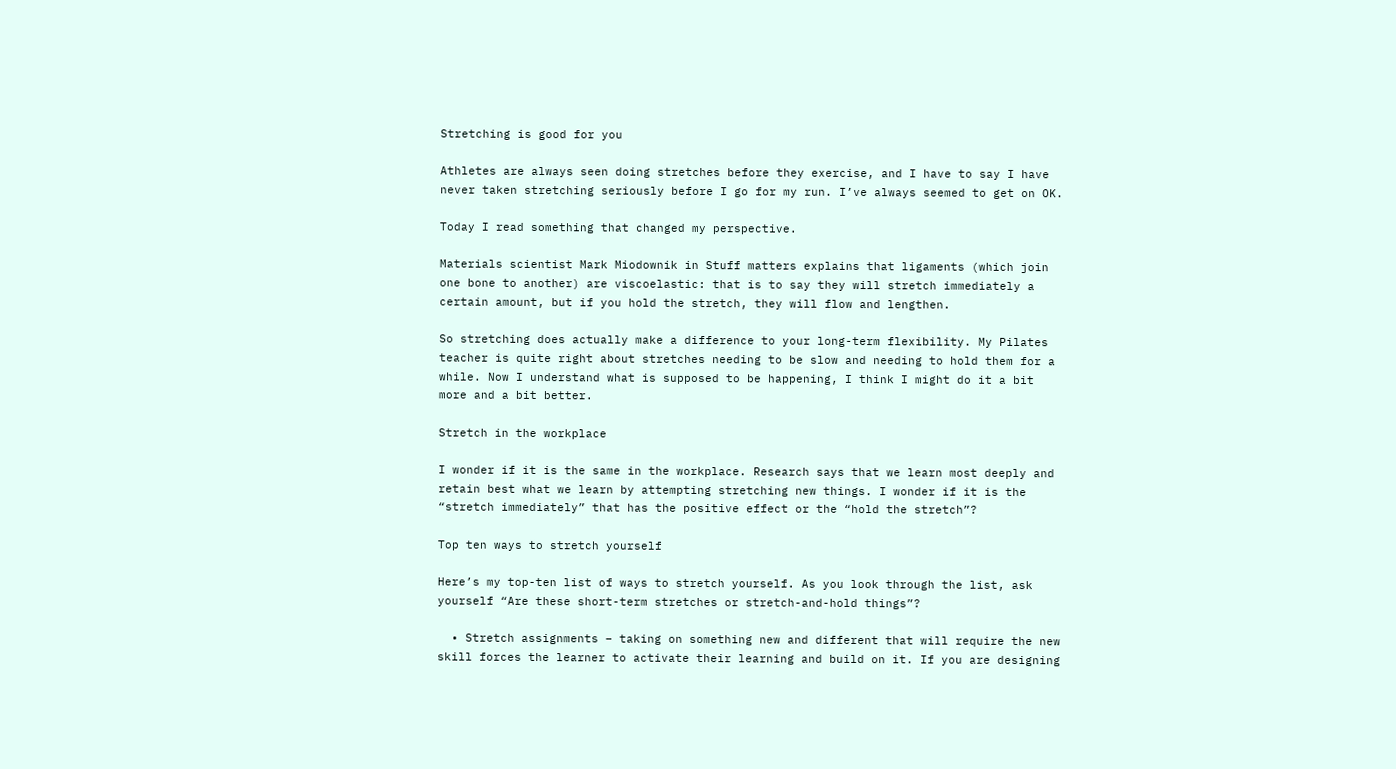Stretching is good for you

Athletes are always seen doing stretches before they exercise, and I have to say I have never taken stretching seriously before I go for my run. I’ve always seemed to get on OK.

Today I read something that changed my perspective.

Materials scientist Mark Miodownik in Stuff matters explains that ligaments (which join one bone to another) are viscoelastic: that is to say they will stretch immediately a certain amount, but if you hold the stretch, they will flow and lengthen.

So stretching does actually make a difference to your long-term flexibility. My Pilates teacher is quite right about stretches needing to be slow and needing to hold them for a while. Now I understand what is supposed to be happening, I think I might do it a bit more and a bit better.

Stretch in the workplace

I wonder if it is the same in the workplace. Research says that we learn most deeply and retain best what we learn by attempting stretching new things. I wonder if it is the “stretch immediately” that has the positive effect or the “hold the stretch”?

Top ten ways to stretch yourself

Here’s my top-ten list of ways to stretch yourself. As you look through the list, ask yourself “Are these short-term stretches or stretch-and-hold things”?

  • Stretch assignments – taking on something new and different that will require the new skill forces the learner to activate their learning and build on it. If you are designing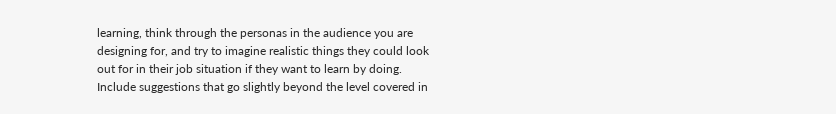learning, think through the personas in the audience you are designing for, and try to imagine realistic things they could look out for in their job situation if they want to learn by doing. Include suggestions that go slightly beyond the level covered in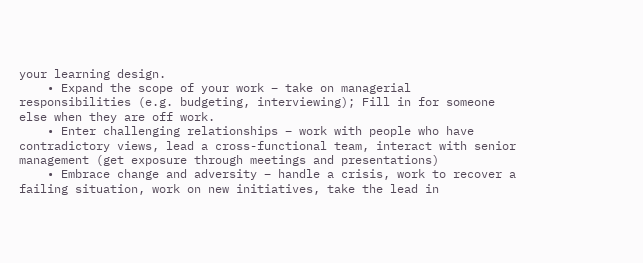your learning design.
    • Expand the scope of your work – take on managerial responsibilities (e.g. budgeting, interviewing); Fill in for someone else when they are off work.
    • Enter challenging relationships – work with people who have contradictory views, lead a cross-functional team, interact with senior management (get exposure through meetings and presentations)
    • Embrace change and adversity – handle a crisis, work to recover a failing situation, work on new initiatives, take the lead in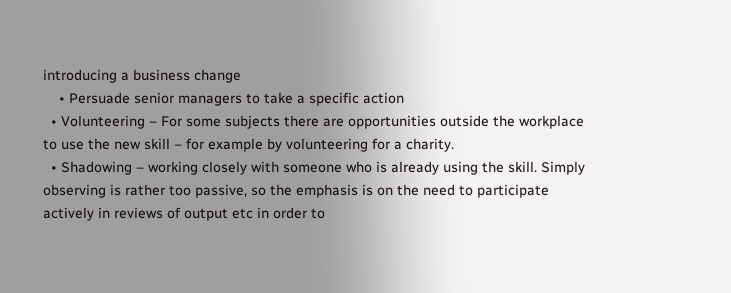introducing a business change
    • Persuade senior managers to take a specific action
  • Volunteering – For some subjects there are opportunities outside the workplace to use the new skill – for example by volunteering for a charity.
  • Shadowing – working closely with someone who is already using the skill. Simply observing is rather too passive, so the emphasis is on the need to participate actively in reviews of output etc in order to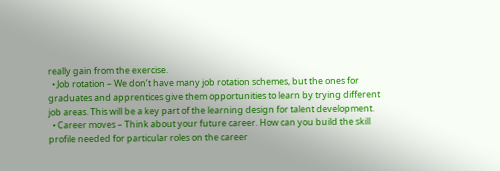really gain from the exercise.
  • Job rotation – We don’t have many job rotation schemes, but the ones for graduates and apprentices give them opportunities to learn by trying different job areas. This will be a key part of the learning design for talent development.
  • Career moves – Think about your future career. How can you build the skill profile needed for particular roles on the career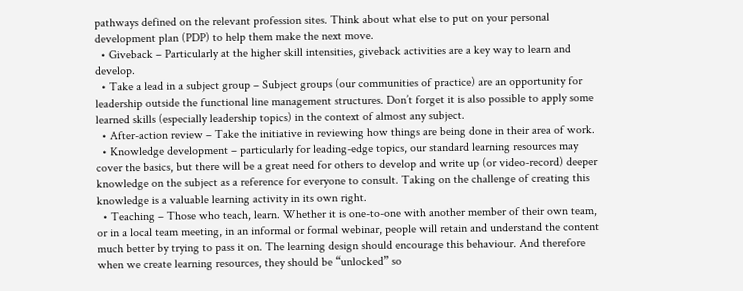pathways defined on the relevant profession sites. Think about what else to put on your personal development plan (PDP) to help them make the next move.
  • Giveback – Particularly at the higher skill intensities, giveback activities are a key way to learn and develop.
  • Take a lead in a subject group – Subject groups (our communities of practice) are an opportunity for leadership outside the functional line management structures. Don’t forget it is also possible to apply some learned skills (especially leadership topics) in the context of almost any subject.
  • After-action review – Take the initiative in reviewing how things are being done in their area of work.
  • Knowledge development – particularly for leading-edge topics, our standard learning resources may cover the basics, but there will be a great need for others to develop and write up (or video-record) deeper knowledge on the subject as a reference for everyone to consult. Taking on the challenge of creating this knowledge is a valuable learning activity in its own right.
  • Teaching – Those who teach, learn. Whether it is one-to-one with another member of their own team, or in a local team meeting, in an informal or formal webinar, people will retain and understand the content much better by trying to pass it on. The learning design should encourage this behaviour. And therefore when we create learning resources, they should be “unlocked” so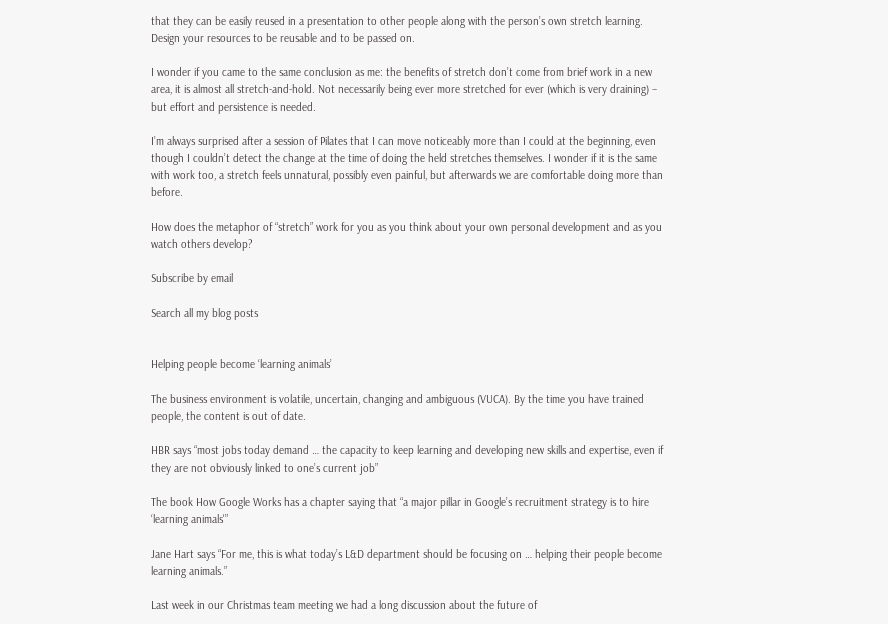that they can be easily reused in a presentation to other people along with the person’s own stretch learning. Design your resources to be reusable and to be passed on.

I wonder if you came to the same conclusion as me: the benefits of stretch don’t come from brief work in a new area, it is almost all stretch-and-hold. Not necessarily being ever more stretched for ever (which is very draining) – but effort and persistence is needed.

I’m always surprised after a session of Pilates that I can move noticeably more than I could at the beginning, even though I couldn’t detect the change at the time of doing the held stretches themselves. I wonder if it is the same with work too, a stretch feels unnatural, possibly even painful, but afterwards we are comfortable doing more than before.

How does the metaphor of “stretch” work for you as you think about your own personal development and as you watch others develop?

Subscribe by email

Search all my blog posts


Helping people become ‘learning animals’

The business environment is volatile, uncertain, changing and ambiguous (VUCA). By the time you have trained people, the content is out of date.

HBR says “most jobs today demand … the capacity to keep learning and developing new skills and expertise, even if they are not obviously linked to one’s current job”

The book How Google Works has a chapter saying that “a major pillar in Google’s recruitment strategy is to hire ‘learning animals'”

Jane Hart says “For me, this is what today’s L&D department should be focusing on … helping their people become learning animals.”

Last week in our Christmas team meeting we had a long discussion about the future of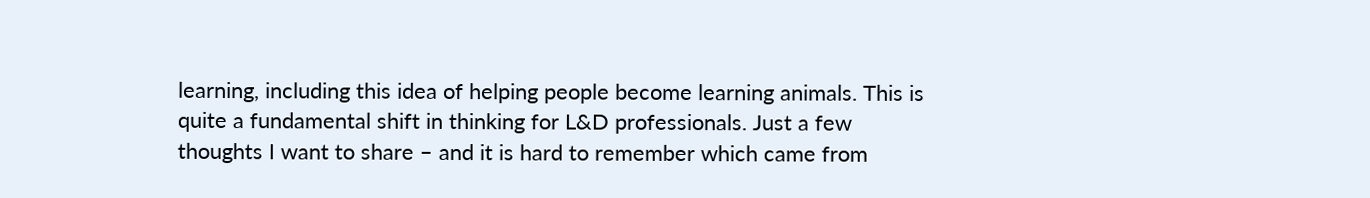learning, including this idea of helping people become learning animals. This is quite a fundamental shift in thinking for L&D professionals. Just a few thoughts I want to share – and it is hard to remember which came from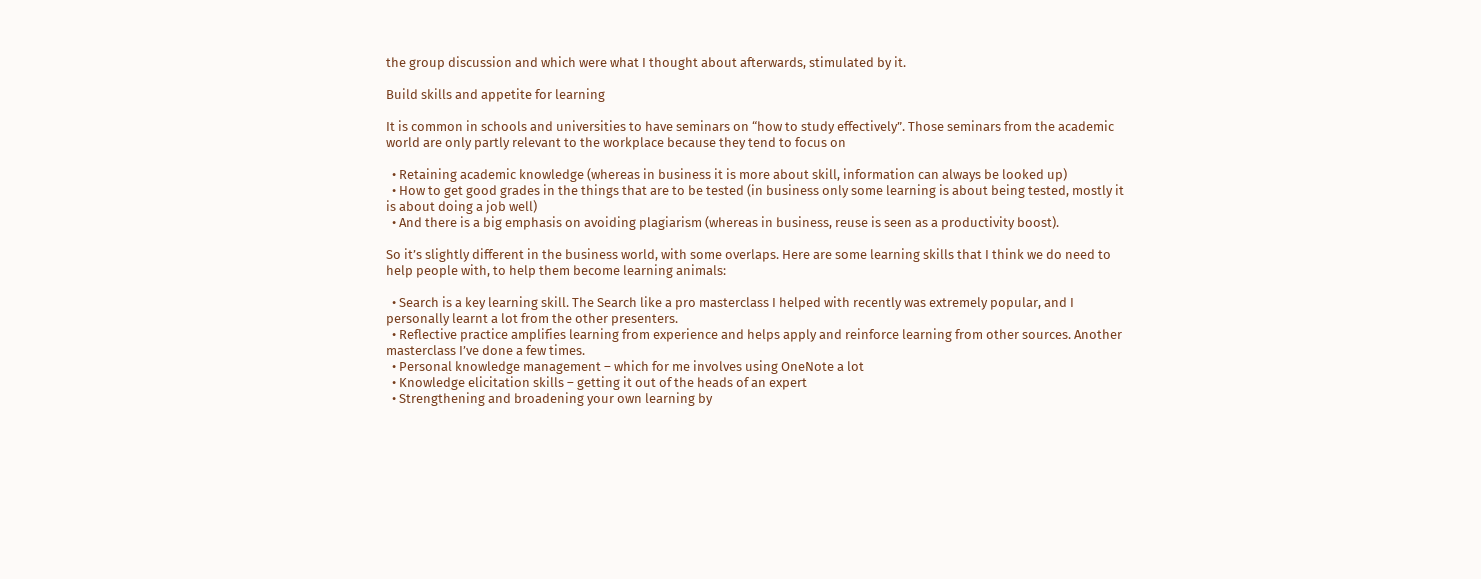the group discussion and which were what I thought about afterwards, stimulated by it.

Build skills and appetite for learning

It is common in schools and universities to have seminars on “how to study effectively”. Those seminars from the academic world are only partly relevant to the workplace because they tend to focus on

  • Retaining academic knowledge (whereas in business it is more about skill, information can always be looked up)
  • How to get good grades in the things that are to be tested (in business only some learning is about being tested, mostly it is about doing a job well)
  • And there is a big emphasis on avoiding plagiarism (whereas in business, reuse is seen as a productivity boost).

So it’s slightly different in the business world, with some overlaps. Here are some learning skills that I think we do need to help people with, to help them become learning animals:

  • Search is a key learning skill. The Search like a pro masterclass I helped with recently was extremely popular, and I personally learnt a lot from the other presenters.
  • Reflective practice amplifies learning from experience and helps apply and reinforce learning from other sources. Another masterclass I’ve done a few times.
  • Personal knowledge management – which for me involves using OneNote a lot
  • Knowledge elicitation skills – getting it out of the heads of an expert
  • Strengthening and broadening your own learning by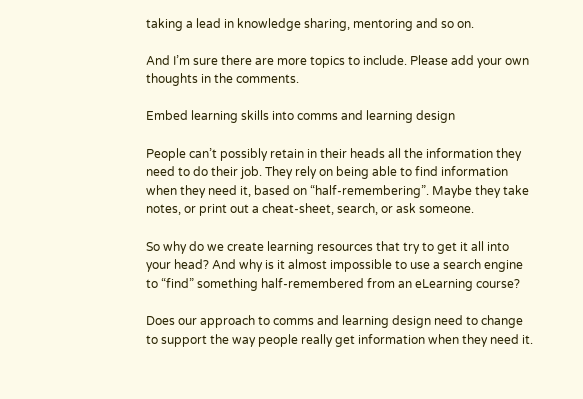taking a lead in knowledge sharing, mentoring and so on.

And I’m sure there are more topics to include. Please add your own thoughts in the comments.

Embed learning skills into comms and learning design

People can’t possibly retain in their heads all the information they need to do their job. They rely on being able to find information when they need it, based on “half-remembering”. Maybe they take notes, or print out a cheat-sheet, search, or ask someone.

So why do we create learning resources that try to get it all into your head? And why is it almost impossible to use a search engine to “find” something half-remembered from an eLearning course?

Does our approach to comms and learning design need to change to support the way people really get information when they need it.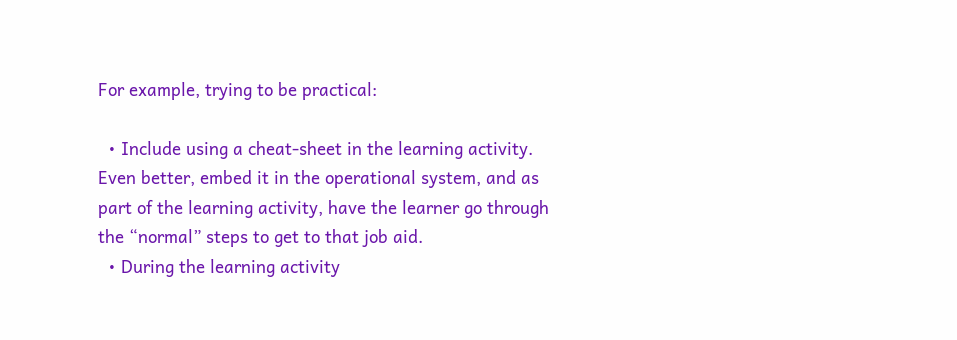For example, trying to be practical:

  • Include using a cheat-sheet in the learning activity. Even better, embed it in the operational system, and as part of the learning activity, have the learner go through the “normal” steps to get to that job aid.
  • During the learning activity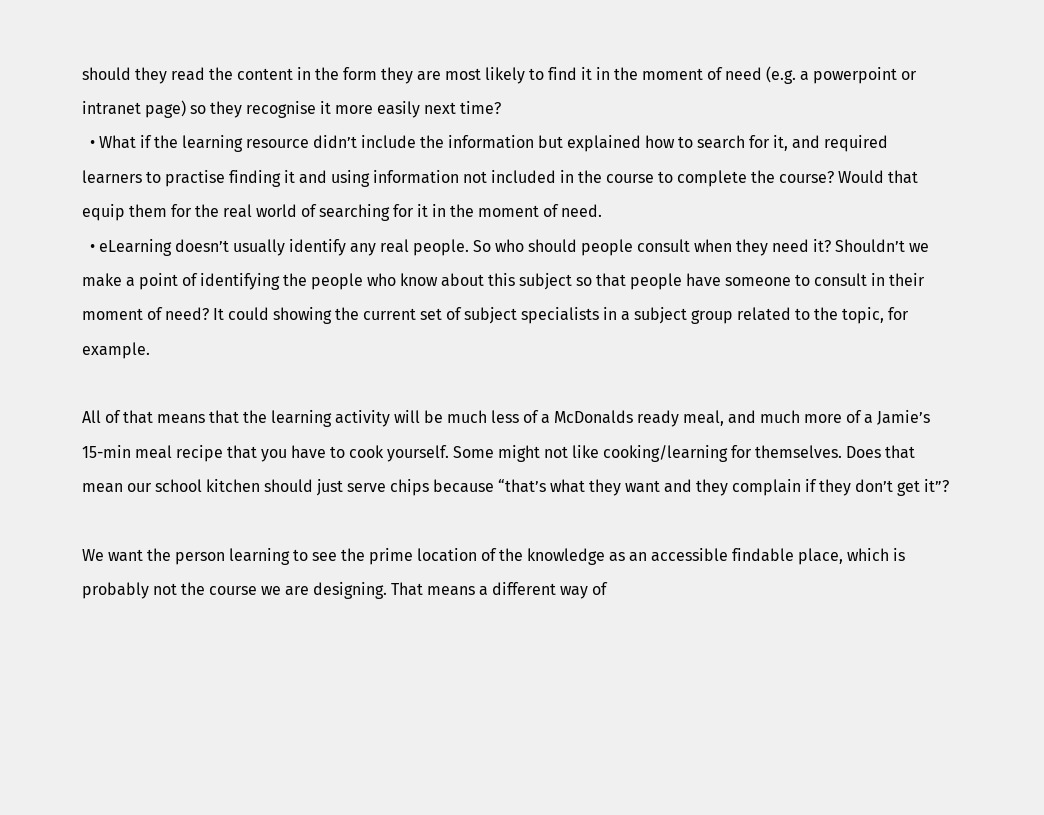should they read the content in the form they are most likely to find it in the moment of need (e.g. a powerpoint or intranet page) so they recognise it more easily next time?
  • What if the learning resource didn’t include the information but explained how to search for it, and required learners to practise finding it and using information not included in the course to complete the course? Would that equip them for the real world of searching for it in the moment of need.
  • eLearning doesn’t usually identify any real people. So who should people consult when they need it? Shouldn’t we make a point of identifying the people who know about this subject so that people have someone to consult in their moment of need? It could showing the current set of subject specialists in a subject group related to the topic, for example.

All of that means that the learning activity will be much less of a McDonalds ready meal, and much more of a Jamie’s 15-min meal recipe that you have to cook yourself. Some might not like cooking/learning for themselves. Does that mean our school kitchen should just serve chips because “that’s what they want and they complain if they don’t get it”?

We want the person learning to see the prime location of the knowledge as an accessible findable place, which is probably not the course we are designing. That means a different way of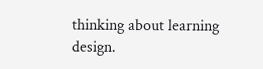thinking about learning design.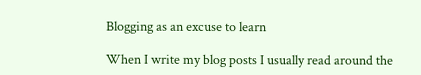Blogging as an excuse to learn

When I write my blog posts I usually read around the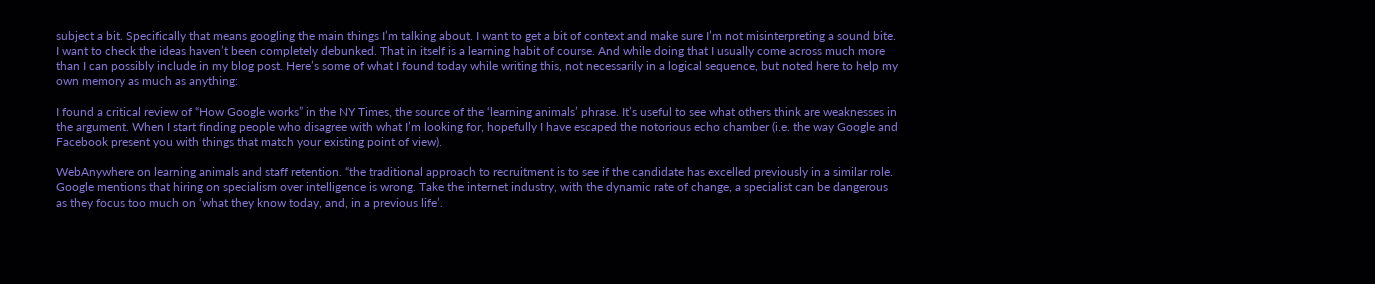subject a bit. Specifically that means googling the main things I’m talking about. I want to get a bit of context and make sure I’m not misinterpreting a sound bite. I want to check the ideas haven’t been completely debunked. That in itself is a learning habit of course. And while doing that I usually come across much more than I can possibly include in my blog post. Here’s some of what I found today while writing this, not necessarily in a logical sequence, but noted here to help my own memory as much as anything:

I found a critical review of “How Google works” in the NY Times, the source of the ‘learning animals’ phrase. It’s useful to see what others think are weaknesses in the argument. When I start finding people who disagree with what I’m looking for, hopefully I have escaped the notorious echo chamber (i.e. the way Google and Facebook present you with things that match your existing point of view).

WebAnywhere on learning animals and staff retention. “the traditional approach to recruitment is to see if the candidate has excelled previously in a similar role. Google mentions that hiring on specialism over intelligence is wrong. Take the internet industry, with the dynamic rate of change, a specialist can be dangerous as they focus too much on ‘what they know today, and, in a previous life’.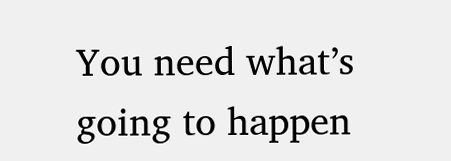You need what’s going to happen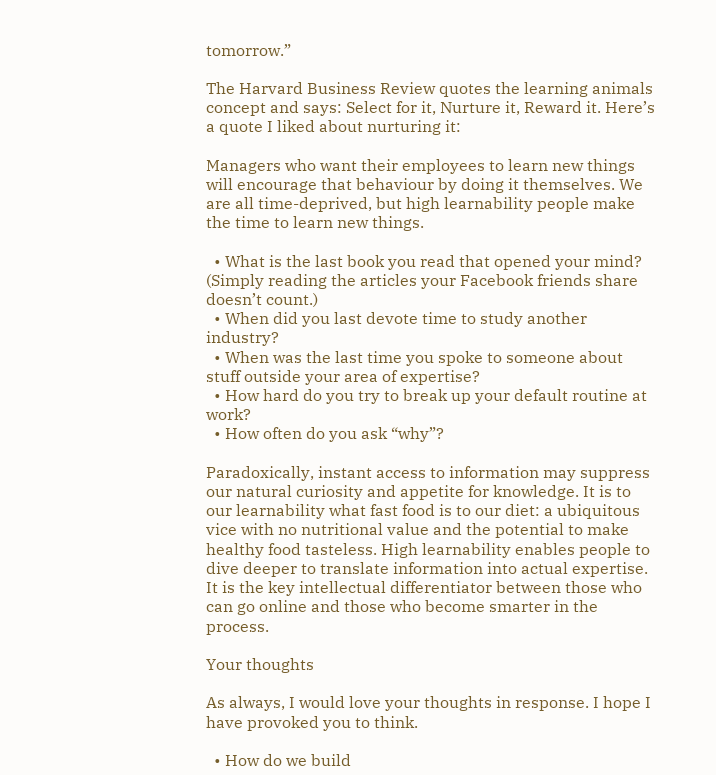tomorrow.”

The Harvard Business Review quotes the learning animals concept and says: Select for it, Nurture it, Reward it. Here’s a quote I liked about nurturing it:

Managers who want their employees to learn new things will encourage that behaviour by doing it themselves. We are all time-deprived, but high learnability people make the time to learn new things.

  • What is the last book you read that opened your mind? (Simply reading the articles your Facebook friends share doesn’t count.)
  • When did you last devote time to study another industry?
  • When was the last time you spoke to someone about stuff outside your area of expertise?
  • How hard do you try to break up your default routine at work?
  • How often do you ask “why”?

Paradoxically, instant access to information may suppress our natural curiosity and appetite for knowledge. It is to our learnability what fast food is to our diet: a ubiquitous vice with no nutritional value and the potential to make healthy food tasteless. High learnability enables people to dive deeper to translate information into actual expertise. It is the key intellectual differentiator between those who can go online and those who become smarter in the process.

Your thoughts

As always, I would love your thoughts in response. I hope I have provoked you to think.

  • How do we build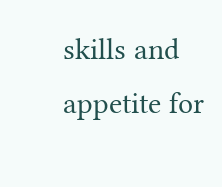skills and appetite for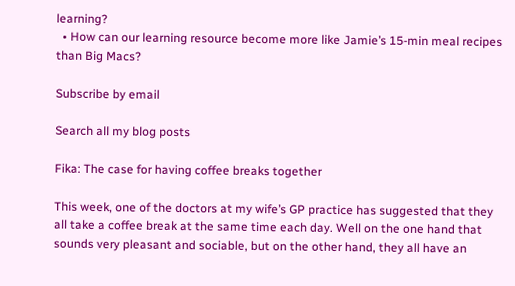learning?
  • How can our learning resource become more like Jamie’s 15-min meal recipes than Big Macs?

Subscribe by email

Search all my blog posts

Fika: The case for having coffee breaks together

This week, one of the doctors at my wife’s GP practice has suggested that they all take a coffee break at the same time each day. Well on the one hand that sounds very pleasant and sociable, but on the other hand, they all have an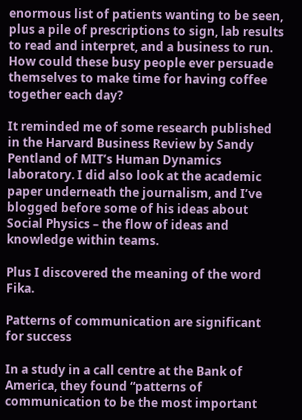enormous list of patients wanting to be seen, plus a pile of prescriptions to sign, lab results to read and interpret, and a business to run. How could these busy people ever persuade themselves to make time for having coffee together each day?

It reminded me of some research published in the Harvard Business Review by Sandy Pentland of MIT’s Human Dynamics laboratory. I did also look at the academic paper underneath the journalism, and I’ve blogged before some of his ideas about Social Physics – the flow of ideas and knowledge within teams.

Plus I discovered the meaning of the word Fika.

Patterns of communication are significant for success

In a study in a call centre at the Bank of America, they found “patterns of communication to be the most important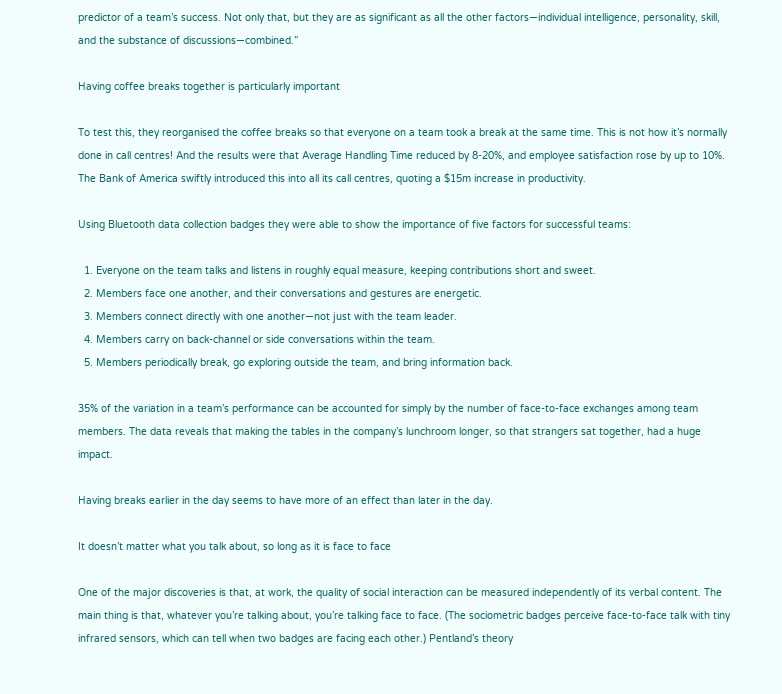predictor of a team’s success. Not only that, but they are as significant as all the other factors—individual intelligence, personality, skill, and the substance of discussions—combined.”

Having coffee breaks together is particularly important

To test this, they reorganised the coffee breaks so that everyone on a team took a break at the same time. This is not how it’s normally done in call centres! And the results were that Average Handling Time reduced by 8-20%, and employee satisfaction rose by up to 10%. The Bank of America swiftly introduced this into all its call centres, quoting a $15m increase in productivity.

Using Bluetooth data collection badges they were able to show the importance of five factors for successful teams:

  1. Everyone on the team talks and listens in roughly equal measure, keeping contributions short and sweet.
  2. Members face one another, and their conversations and gestures are energetic.
  3. Members connect directly with one another—not just with the team leader.
  4. Members carry on back-channel or side conversations within the team.
  5. Members periodically break, go exploring outside the team, and bring information back.

35% of the variation in a team’s performance can be accounted for simply by the number of face-to-face exchanges among team members. The data reveals that making the tables in the company’s lunchroom longer, so that strangers sat together, had a huge impact.

Having breaks earlier in the day seems to have more of an effect than later in the day.

It doesn’t matter what you talk about, so long as it is face to face

One of the major discoveries is that, at work, the quality of social interaction can be measured independently of its verbal content. The main thing is that, whatever you’re talking about, you’re talking face to face. (The sociometric badges perceive face-to-face talk with tiny infrared sensors, which can tell when two badges are facing each other.) Pentland’s theory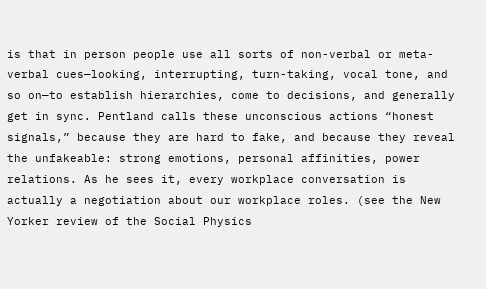is that in person people use all sorts of non-verbal or meta-verbal cues—looking, interrupting, turn-taking, vocal tone, and so on—to establish hierarchies, come to decisions, and generally get in sync. Pentland calls these unconscious actions “honest signals,” because they are hard to fake, and because they reveal the unfakeable: strong emotions, personal affinities, power relations. As he sees it, every workplace conversation is actually a negotiation about our workplace roles. (see the New Yorker review of the Social Physics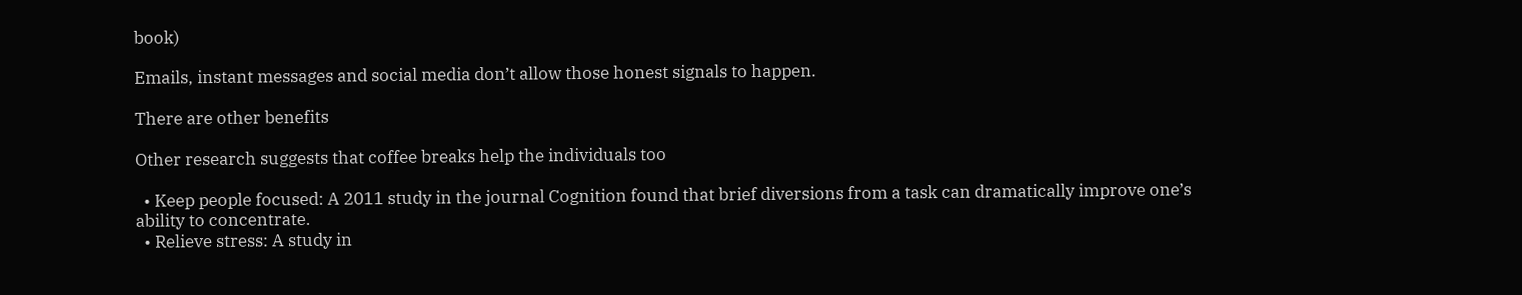book)

Emails, instant messages and social media don’t allow those honest signals to happen.

There are other benefits

Other research suggests that coffee breaks help the individuals too

  • Keep people focused: A 2011 study in the journal Cognition found that brief diversions from a task can dramatically improve one’s ability to concentrate.
  • Relieve stress: A study in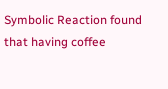Symbolic Reaction found that having coffee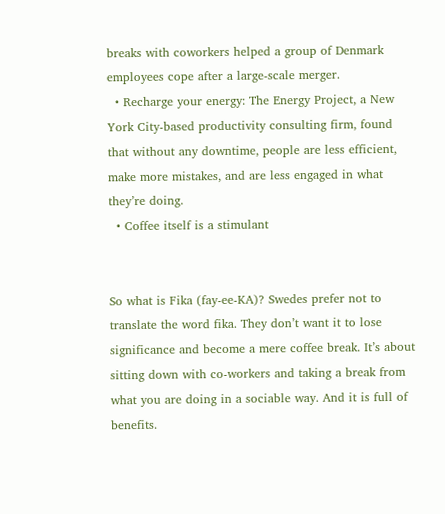breaks with coworkers helped a group of Denmark employees cope after a large-scale merger.
  • Recharge your energy: The Energy Project, a New York City-based productivity consulting firm, found that without any downtime, people are less efficient, make more mistakes, and are less engaged in what they’re doing.
  • Coffee itself is a stimulant


So what is Fika (fay-ee-KA)? Swedes prefer not to translate the word fika. They don’t want it to lose significance and become a mere coffee break. It’s about sitting down with co-workers and taking a break from what you are doing in a sociable way. And it is full of benefits.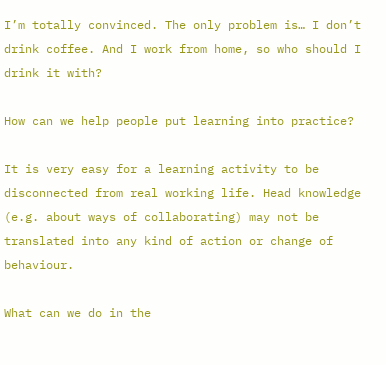I’m totally convinced. The only problem is… I don’t drink coffee. And I work from home, so who should I drink it with?

How can we help people put learning into practice?

It is very easy for a learning activity to be disconnected from real working life. Head knowledge (e.g. about ways of collaborating) may not be translated into any kind of action or change of behaviour.

What can we do in the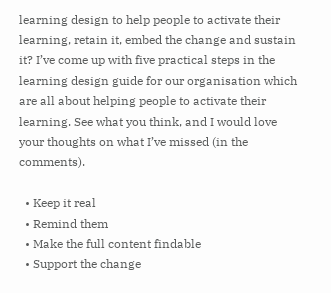learning design to help people to activate their learning, retain it, embed the change and sustain it? I’ve come up with five practical steps in the learning design guide for our organisation which are all about helping people to activate their learning. See what you think, and I would love your thoughts on what I’ve missed (in the comments).

  • Keep it real
  • Remind them
  • Make the full content findable
  • Support the change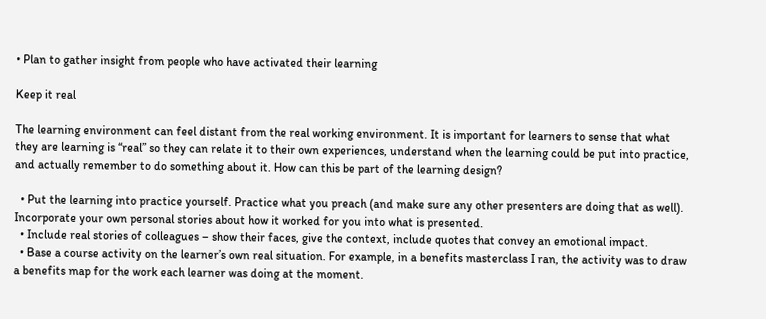• Plan to gather insight from people who have activated their learning

Keep it real

The learning environment can feel distant from the real working environment. It is important for learners to sense that what they are learning is “real” so they can relate it to their own experiences, understand when the learning could be put into practice, and actually remember to do something about it. How can this be part of the learning design?

  • Put the learning into practice yourself. Practice what you preach (and make sure any other presenters are doing that as well). Incorporate your own personal stories about how it worked for you into what is presented.
  • Include real stories of colleagues – show their faces, give the context, include quotes that convey an emotional impact.
  • Base a course activity on the learner’s own real situation. For example, in a benefits masterclass I ran, the activity was to draw a benefits map for the work each learner was doing at the moment.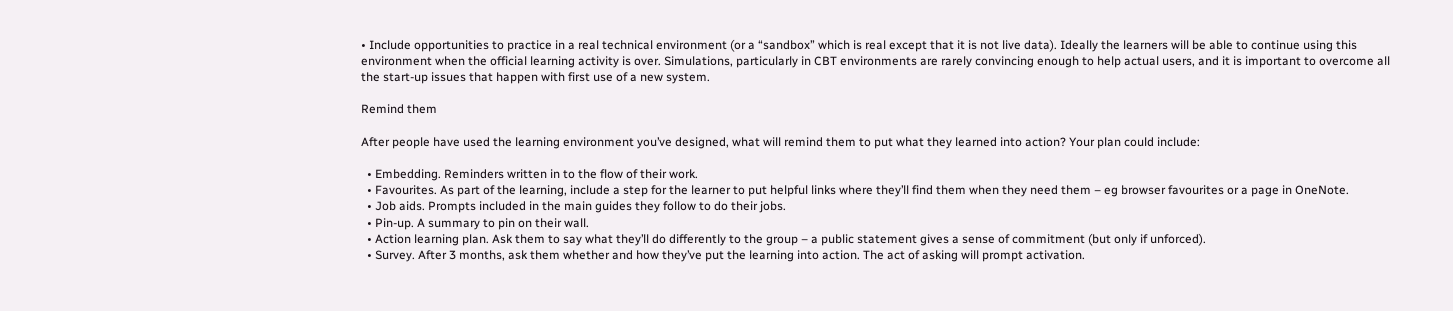• Include opportunities to practice in a real technical environment (or a “sandbox” which is real except that it is not live data). Ideally the learners will be able to continue using this environment when the official learning activity is over. Simulations, particularly in CBT environments are rarely convincing enough to help actual users, and it is important to overcome all the start-up issues that happen with first use of a new system.

Remind them

After people have used the learning environment you’ve designed, what will remind them to put what they learned into action? Your plan could include:

  • Embedding. Reminders written in to the flow of their work.
  • Favourites. As part of the learning, include a step for the learner to put helpful links where they’ll find them when they need them – eg browser favourites or a page in OneNote.
  • Job aids. Prompts included in the main guides they follow to do their jobs.
  • Pin-up. A summary to pin on their wall.
  • Action learning plan. Ask them to say what they’ll do differently to the group – a public statement gives a sense of commitment (but only if unforced).
  • Survey. After 3 months, ask them whether and how they’ve put the learning into action. The act of asking will prompt activation.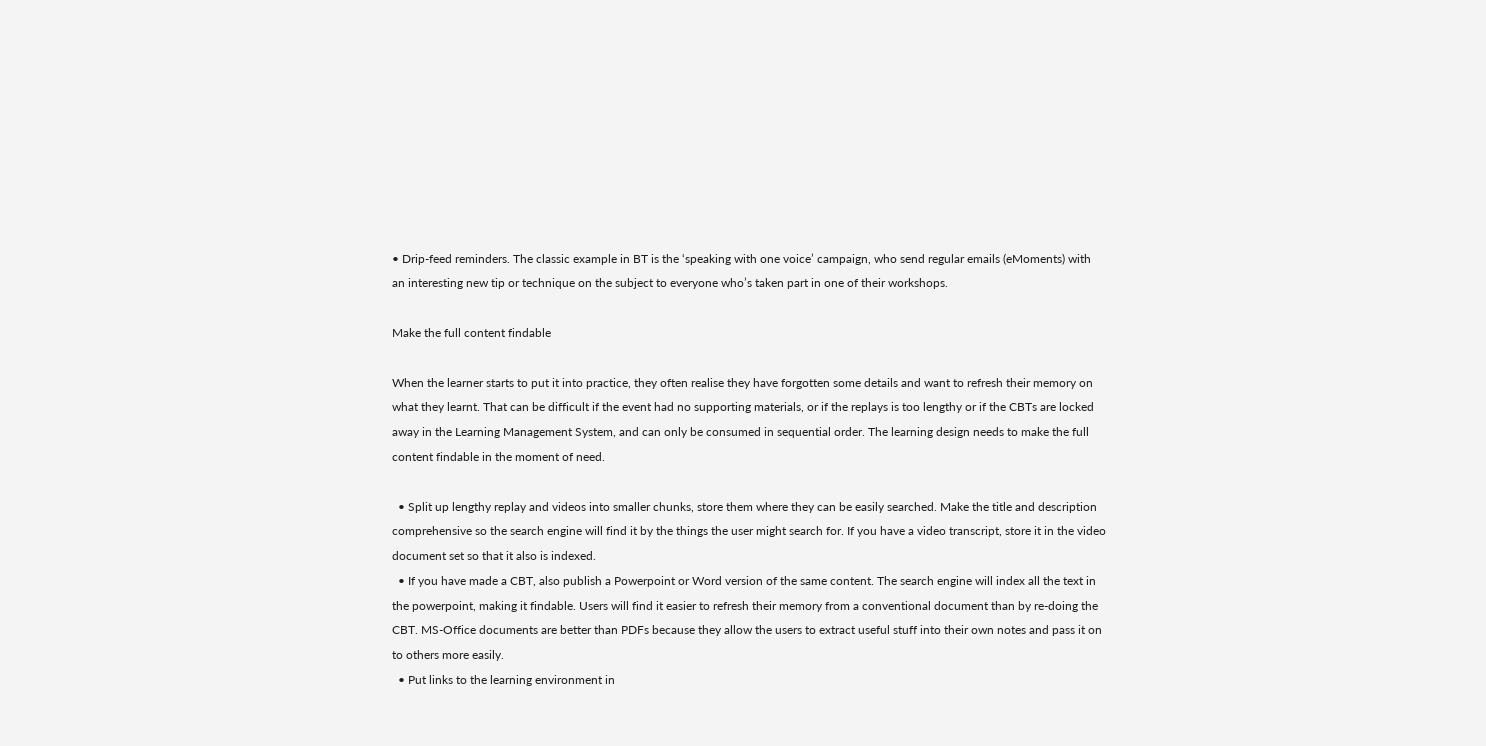• Drip-feed reminders. The classic example in BT is the ‘speaking with one voice’ campaign, who send regular emails (eMoments) with an interesting new tip or technique on the subject to everyone who’s taken part in one of their workshops.

Make the full content findable

When the learner starts to put it into practice, they often realise they have forgotten some details and want to refresh their memory on what they learnt. That can be difficult if the event had no supporting materials, or if the replays is too lengthy or if the CBTs are locked away in the Learning Management System, and can only be consumed in sequential order. The learning design needs to make the full content findable in the moment of need.

  • Split up lengthy replay and videos into smaller chunks, store them where they can be easily searched. Make the title and description comprehensive so the search engine will find it by the things the user might search for. If you have a video transcript, store it in the video document set so that it also is indexed.
  • If you have made a CBT, also publish a Powerpoint or Word version of the same content. The search engine will index all the text in the powerpoint, making it findable. Users will find it easier to refresh their memory from a conventional document than by re-doing the CBT. MS-Office documents are better than PDFs because they allow the users to extract useful stuff into their own notes and pass it on to others more easily.
  • Put links to the learning environment in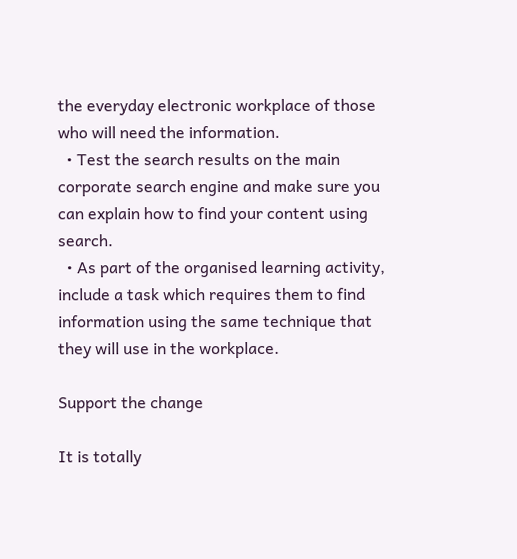the everyday electronic workplace of those who will need the information.
  • Test the search results on the main corporate search engine and make sure you can explain how to find your content using search.
  • As part of the organised learning activity, include a task which requires them to find information using the same technique that they will use in the workplace.

Support the change

It is totally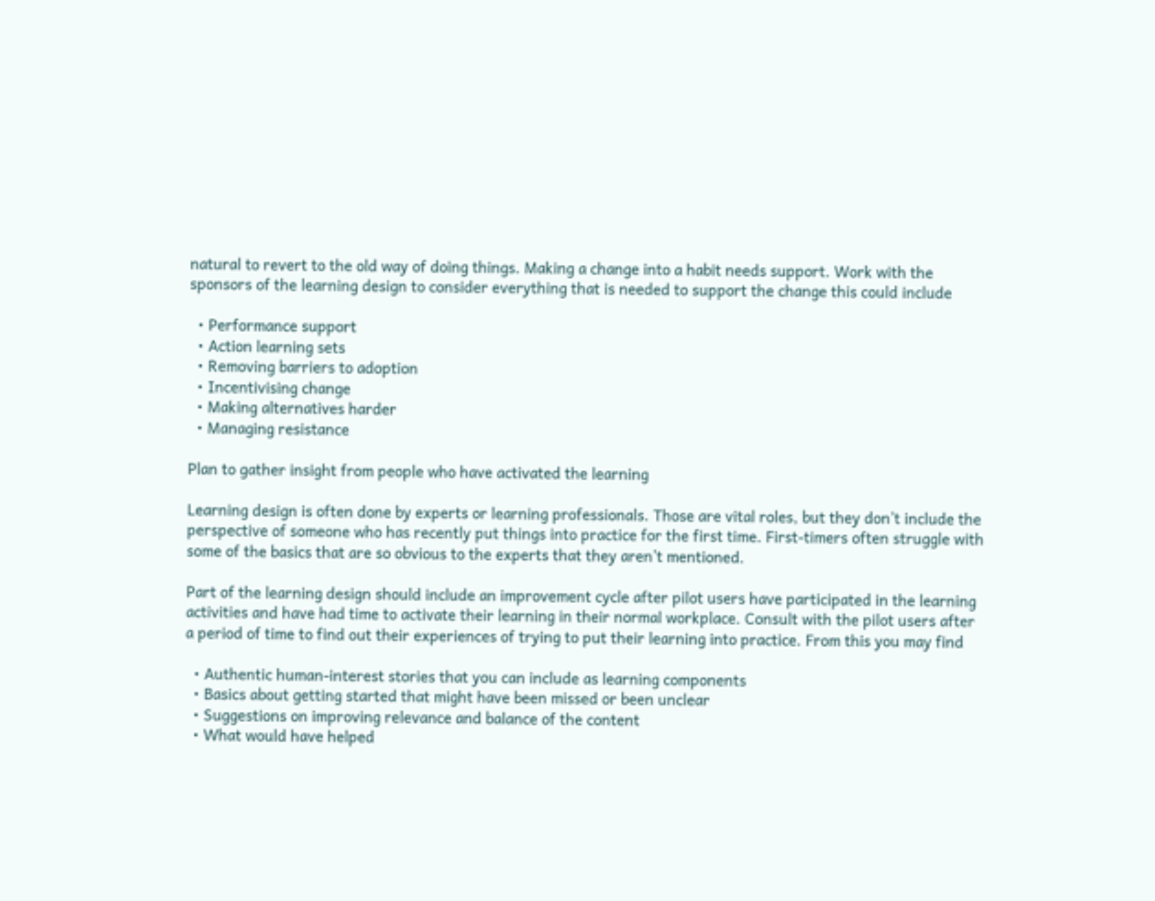natural to revert to the old way of doing things. Making a change into a habit needs support. Work with the sponsors of the learning design to consider everything that is needed to support the change this could include

  • Performance support
  • Action learning sets
  • Removing barriers to adoption
  • Incentivising change
  • Making alternatives harder
  • Managing resistance

Plan to gather insight from people who have activated the learning

Learning design is often done by experts or learning professionals. Those are vital roles, but they don’t include the perspective of someone who has recently put things into practice for the first time. First-timers often struggle with some of the basics that are so obvious to the experts that they aren’t mentioned.

Part of the learning design should include an improvement cycle after pilot users have participated in the learning activities and have had time to activate their learning in their normal workplace. Consult with the pilot users after a period of time to find out their experiences of trying to put their learning into practice. From this you may find

  • Authentic human-interest stories that you can include as learning components
  • Basics about getting started that might have been missed or been unclear
  • Suggestions on improving relevance and balance of the content
  • What would have helped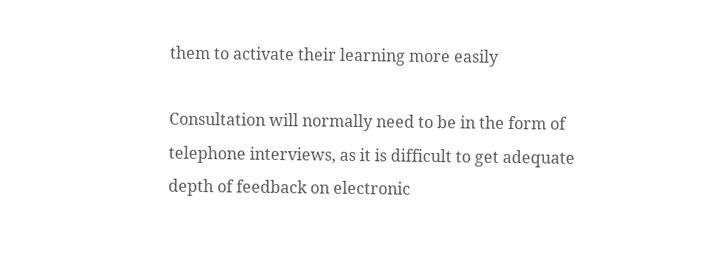them to activate their learning more easily

Consultation will normally need to be in the form of telephone interviews, as it is difficult to get adequate depth of feedback on electronic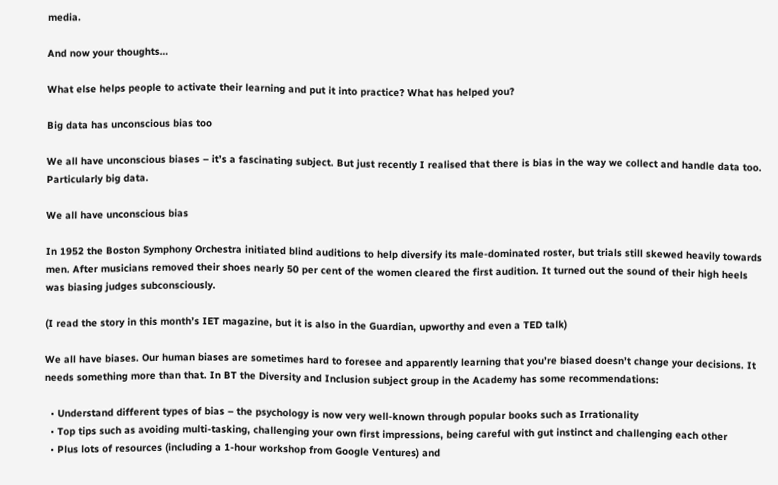media.

And now your thoughts…

What else helps people to activate their learning and put it into practice? What has helped you?

Big data has unconscious bias too

We all have unconscious biases – it’s a fascinating subject. But just recently I realised that there is bias in the way we collect and handle data too. Particularly big data.

We all have unconscious bias

In 1952 the Boston Symphony Orchestra initiated blind auditions to help diversify its male-dominated roster, but trials still skewed heavily towards men. After musicians removed their shoes nearly 50 per cent of the women cleared the first audition. It turned out the sound of their high heels was biasing judges subconsciously.

(I read the story in this month’s IET magazine, but it is also in the Guardian, upworthy and even a TED talk)

We all have biases. Our human biases are sometimes hard to foresee and apparently learning that you’re biased doesn’t change your decisions. It needs something more than that. In BT the Diversity and Inclusion subject group in the Academy has some recommendations:

  • Understand different types of bias – the psychology is now very well-known through popular books such as Irrationality
  • Top tips such as avoiding multi-tasking, challenging your own first impressions, being careful with gut instinct and challenging each other
  • Plus lots of resources (including a 1-hour workshop from Google Ventures) and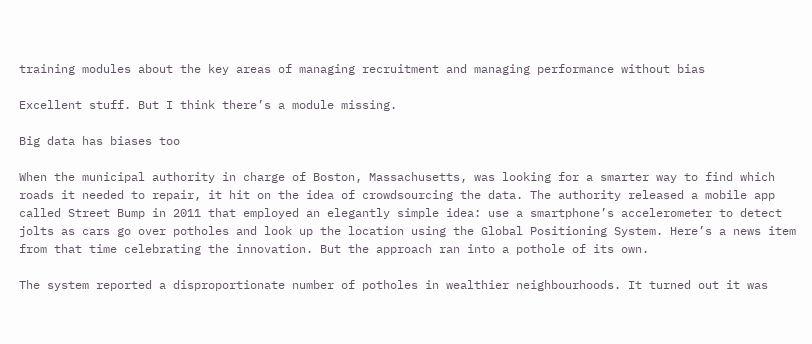training modules about the key areas of managing recruitment and managing performance without bias

Excellent stuff. But I think there’s a module missing.

Big data has biases too

When the municipal authority in charge of Boston, Massachusetts, was looking for a smarter way to find which roads it needed to repair, it hit on the idea of crowdsourcing the data. The authority released a mobile app called Street Bump in 2011 that employed an elegantly simple idea: use a smartphone’s accelerometer to detect jolts as cars go over potholes and look up the location using the Global Positioning System. Here’s a news item from that time celebrating the innovation. But the approach ran into a pothole of its own.

The system reported a disproportionate number of potholes in wealthier neighbourhoods. It turned out it was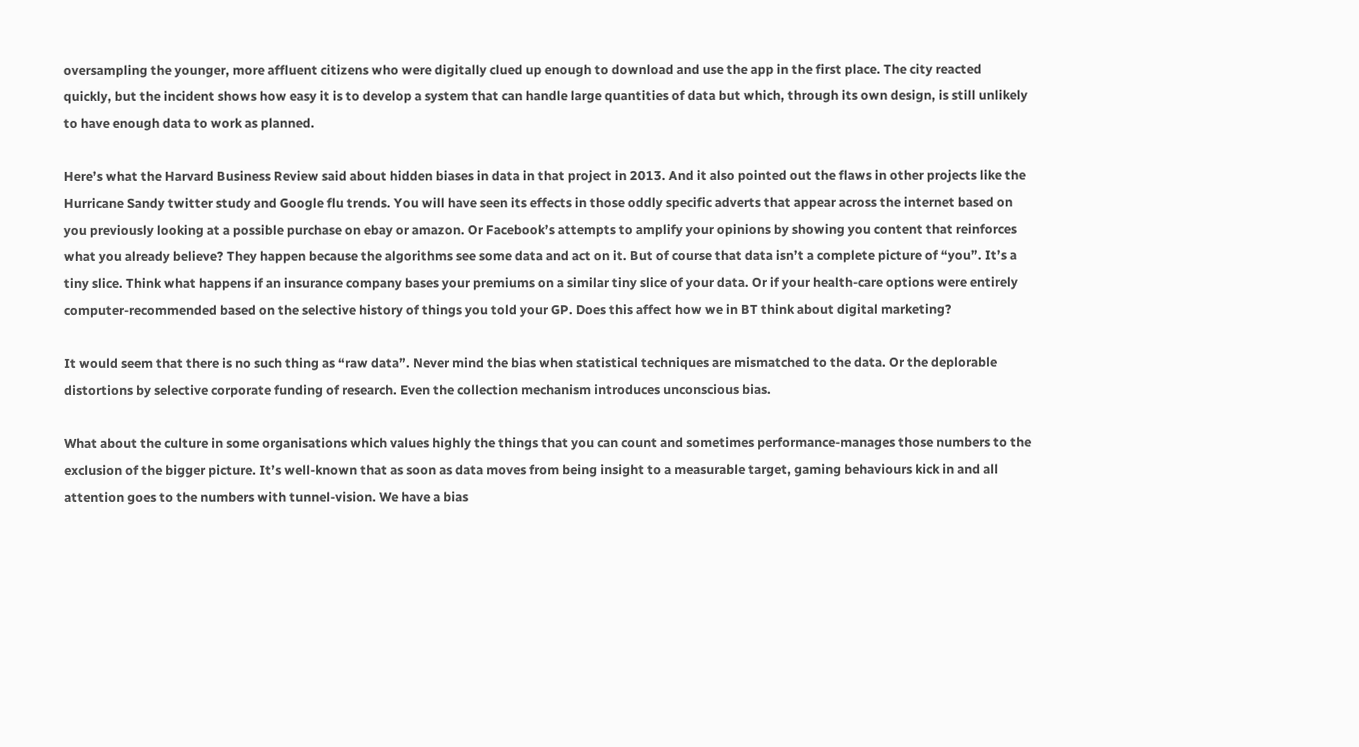oversampling the younger, more affluent citizens who were digitally clued up enough to download and use the app in the first place. The city reacted quickly, but the incident shows how easy it is to develop a system that can handle large quantities of data but which, through its own design, is still unlikely to have enough data to work as planned.

Here’s what the Harvard Business Review said about hidden biases in data in that project in 2013. And it also pointed out the flaws in other projects like the Hurricane Sandy twitter study and Google flu trends. You will have seen its effects in those oddly specific adverts that appear across the internet based on you previously looking at a possible purchase on ebay or amazon. Or Facebook’s attempts to amplify your opinions by showing you content that reinforces what you already believe? They happen because the algorithms see some data and act on it. But of course that data isn’t a complete picture of “you”. It’s a tiny slice. Think what happens if an insurance company bases your premiums on a similar tiny slice of your data. Or if your health-care options were entirely computer-recommended based on the selective history of things you told your GP. Does this affect how we in BT think about digital marketing?

It would seem that there is no such thing as “raw data”. Never mind the bias when statistical techniques are mismatched to the data. Or the deplorable distortions by selective corporate funding of research. Even the collection mechanism introduces unconscious bias.

What about the culture in some organisations which values highly the things that you can count and sometimes performance-manages those numbers to the exclusion of the bigger picture. It’s well-known that as soon as data moves from being insight to a measurable target, gaming behaviours kick in and all attention goes to the numbers with tunnel-vision. We have a bias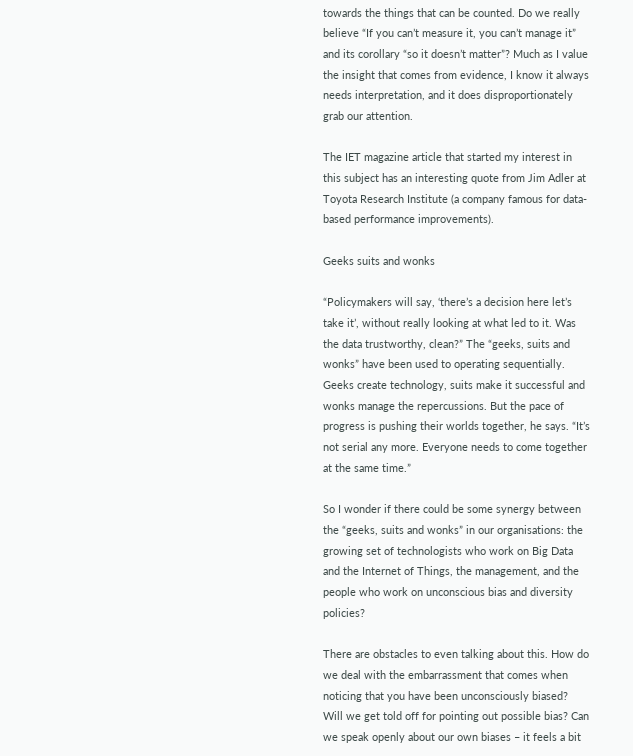towards the things that can be counted. Do we really believe “If you can’t measure it, you can’t manage it” and its corollary “so it doesn’t matter”? Much as I value the insight that comes from evidence, I know it always needs interpretation, and it does disproportionately grab our attention.

The IET magazine article that started my interest in this subject has an interesting quote from Jim Adler at Toyota Research Institute (a company famous for data-based performance improvements).

Geeks suits and wonks

“Policymakers will say, ‘there’s a decision here let’s take it’, without really looking at what led to it. Was the data trustworthy, clean?” The “geeks, suits and wonks” have been used to operating sequentially. Geeks create technology, suits make it successful and wonks manage the repercussions. But the pace of progress is pushing their worlds together, he says. “It’s not serial any more. Everyone needs to come together at the same time.”

So I wonder if there could be some synergy between the “geeks, suits and wonks” in our organisations: the growing set of technologists who work on Big Data and the Internet of Things, the management, and the people who work on unconscious bias and diversity policies?

There are obstacles to even talking about this. How do we deal with the embarrassment that comes when noticing that you have been unconsciously biased? Will we get told off for pointing out possible bias? Can we speak openly about our own biases – it feels a bit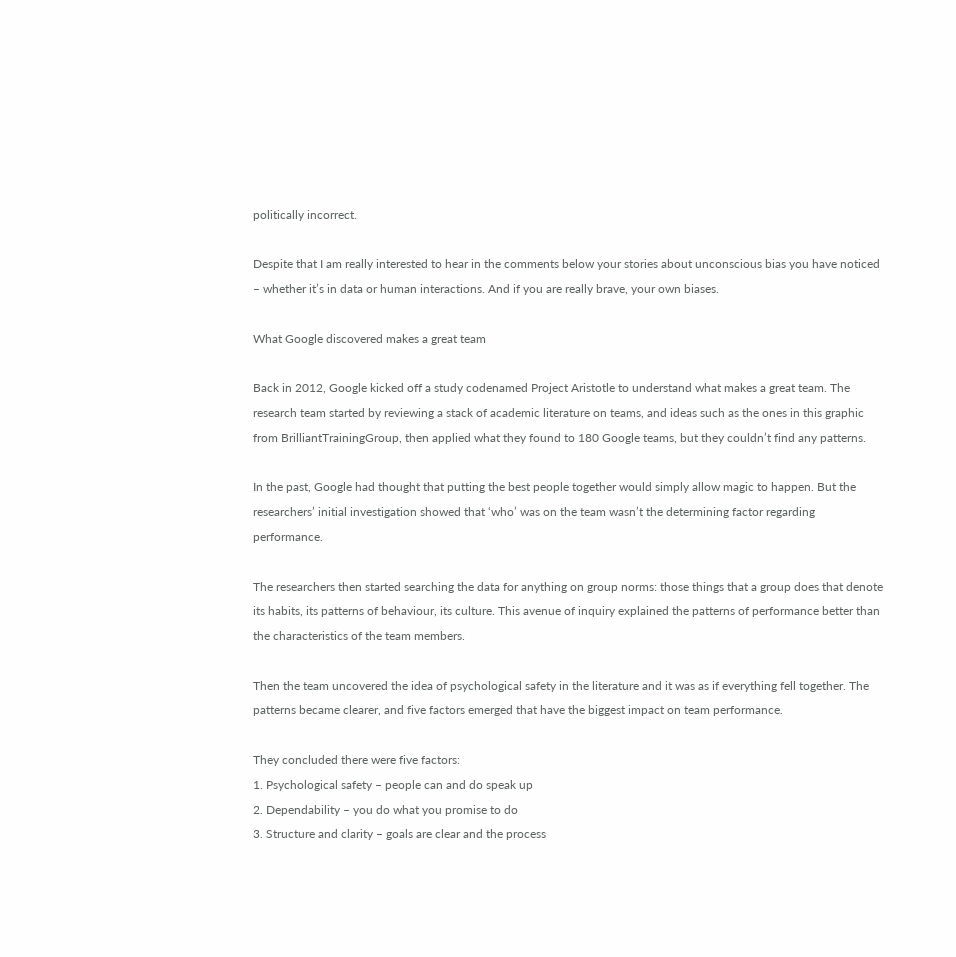politically incorrect.

Despite that I am really interested to hear in the comments below your stories about unconscious bias you have noticed – whether it’s in data or human interactions. And if you are really brave, your own biases.

What Google discovered makes a great team

Back in 2012, Google kicked off a study codenamed Project Aristotle to understand what makes a great team. The research team started by reviewing a stack of academic literature on teams, and ideas such as the ones in this graphic from BrilliantTrainingGroup, then applied what they found to 180 Google teams, but they couldn’t find any patterns.

In the past, Google had thought that putting the best people together would simply allow magic to happen. But the researchers’ initial investigation showed that ‘who’ was on the team wasn’t the determining factor regarding performance.

The researchers then started searching the data for anything on group norms: those things that a group does that denote its habits, its patterns of behaviour, its culture. This avenue of inquiry explained the patterns of performance better than the characteristics of the team members.

Then the team uncovered the idea of psychological safety in the literature and it was as if everything fell together. The patterns became clearer, and five factors emerged that have the biggest impact on team performance.

They concluded there were five factors:
1. Psychological safety – people can and do speak up
2. Dependability – you do what you promise to do
3. Structure and clarity – goals are clear and the process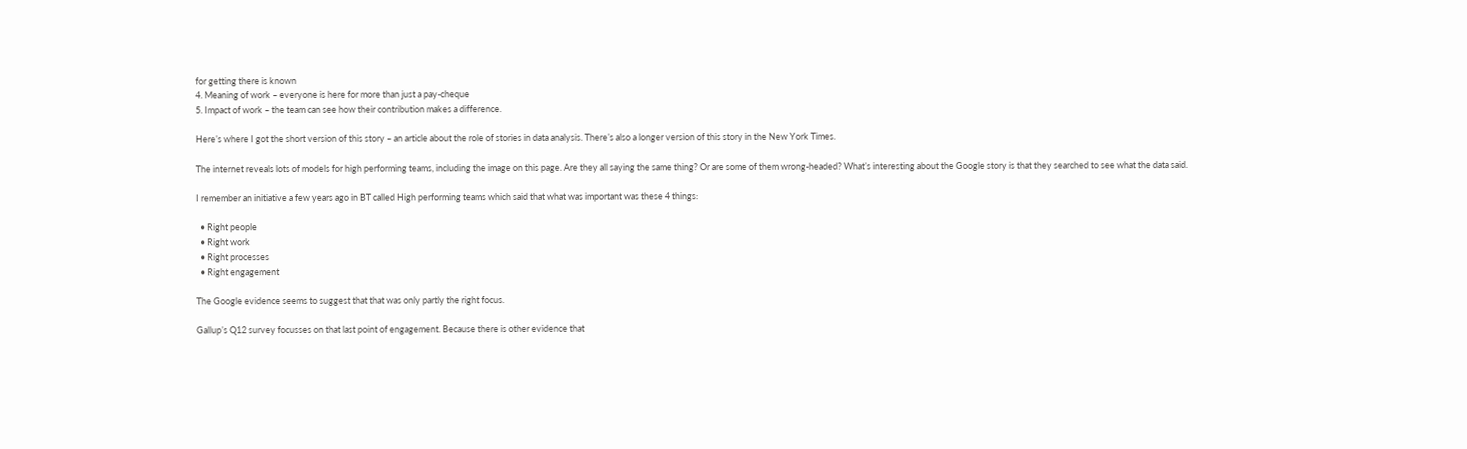for getting there is known
4. Meaning of work – everyone is here for more than just a pay-cheque
5. Impact of work – the team can see how their contribution makes a difference.

Here’s where I got the short version of this story – an article about the role of stories in data analysis. There’s also a longer version of this story in the New York Times.

The internet reveals lots of models for high performing teams, including the image on this page. Are they all saying the same thing? Or are some of them wrong-headed? What’s interesting about the Google story is that they searched to see what the data said.

I remember an initiative a few years ago in BT called High performing teams which said that what was important was these 4 things:

  • Right people
  • Right work
  • Right processes
  • Right engagement

The Google evidence seems to suggest that that was only partly the right focus.

Gallup’s Q12 survey focusses on that last point of engagement. Because there is other evidence that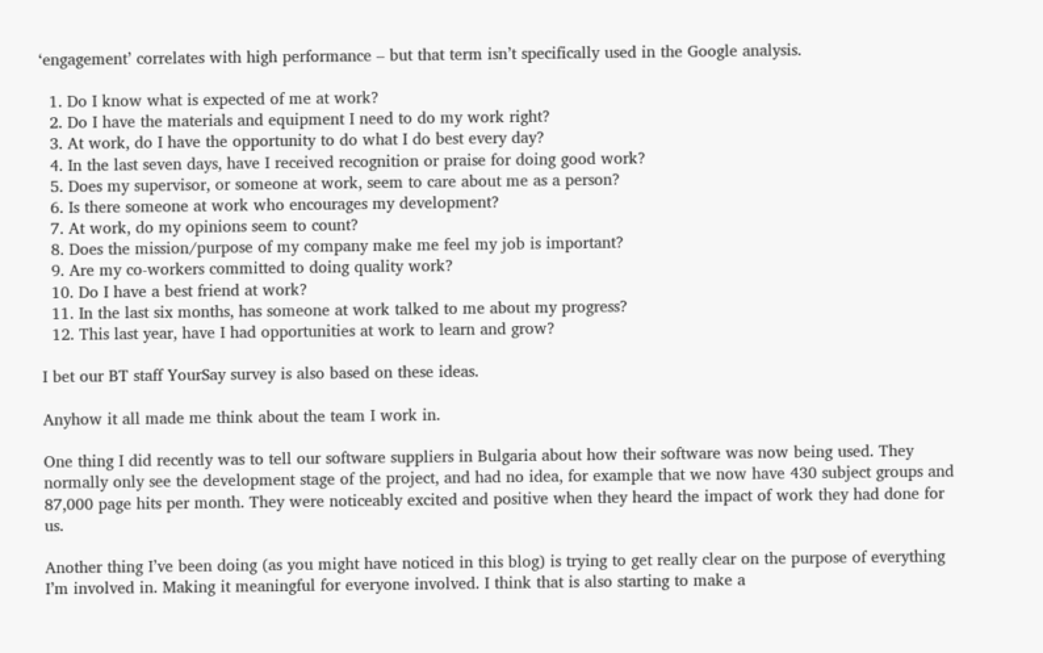‘engagement’ correlates with high performance – but that term isn’t specifically used in the Google analysis.

  1. Do I know what is expected of me at work?
  2. Do I have the materials and equipment I need to do my work right?
  3. At work, do I have the opportunity to do what I do best every day?
  4. In the last seven days, have I received recognition or praise for doing good work?
  5. Does my supervisor, or someone at work, seem to care about me as a person?
  6. Is there someone at work who encourages my development?
  7. At work, do my opinions seem to count?
  8. Does the mission/purpose of my company make me feel my job is important?
  9. Are my co-workers committed to doing quality work?
  10. Do I have a best friend at work?
  11. In the last six months, has someone at work talked to me about my progress?
  12. This last year, have I had opportunities at work to learn and grow?

I bet our BT staff YourSay survey is also based on these ideas.

Anyhow it all made me think about the team I work in.

One thing I did recently was to tell our software suppliers in Bulgaria about how their software was now being used. They normally only see the development stage of the project, and had no idea, for example that we now have 430 subject groups and 87,000 page hits per month. They were noticeably excited and positive when they heard the impact of work they had done for us.

Another thing I’ve been doing (as you might have noticed in this blog) is trying to get really clear on the purpose of everything I’m involved in. Making it meaningful for everyone involved. I think that is also starting to make a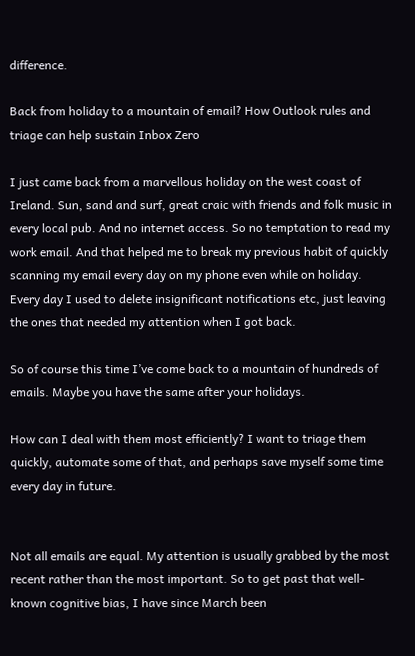difference.

Back from holiday to a mountain of email? How Outlook rules and triage can help sustain Inbox Zero

I just came back from a marvellous holiday on the west coast of Ireland. Sun, sand and surf, great craic with friends and folk music in every local pub. And no internet access. So no temptation to read my work email. And that helped me to break my previous habit of quickly scanning my email every day on my phone even while on holiday. Every day I used to delete insignificant notifications etc, just leaving the ones that needed my attention when I got back.

So of course this time I’ve come back to a mountain of hundreds of emails. Maybe you have the same after your holidays.

How can I deal with them most efficiently? I want to triage them quickly, automate some of that, and perhaps save myself some time every day in future.


Not all emails are equal. My attention is usually grabbed by the most recent rather than the most important. So to get past that well-known cognitive bias, I have since March been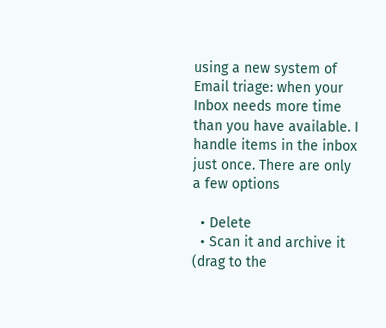using a new system of Email triage: when your Inbox needs more time than you have available. I handle items in the inbox just once. There are only a few options

  • Delete
  • Scan it and archive it (drag to the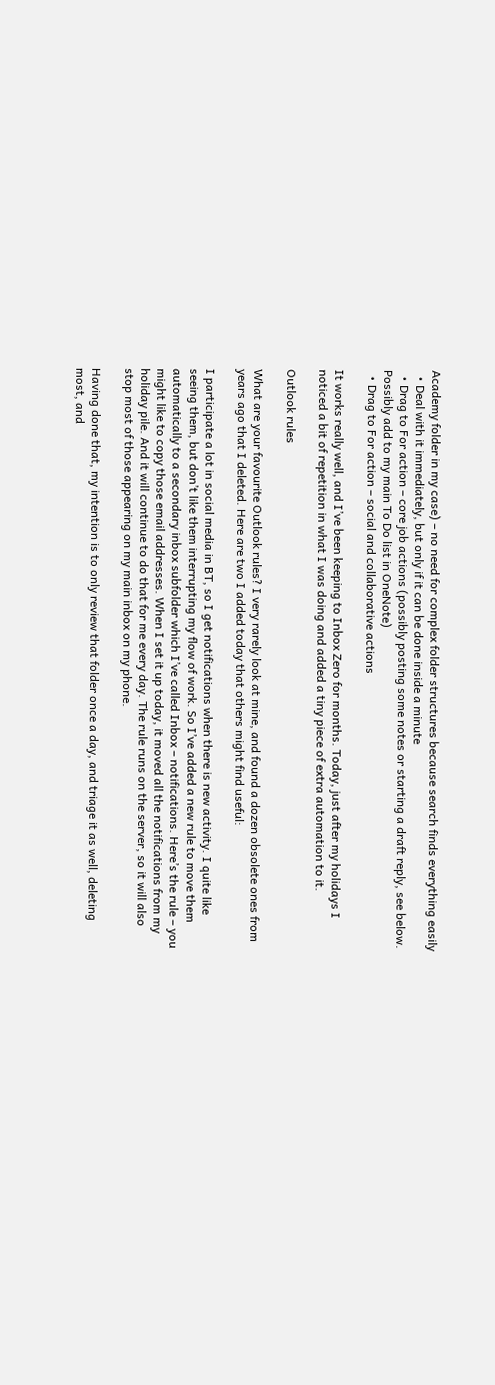Academy folder in my case) – no need for complex folder structures because search finds everything easily
  • Deal with it immediately, but only if it can be done inside a minute
  • Drag to For action – core job actions (possibly posting some notes or starting a draft reply, see below. Possibly add to my main To Do list in OneNote)
  • Drag to For action – social and collaborative actions

It works really well, and I’ve been keeping to Inbox Zero for months. Today, just after my holidays I noticed a bit of repetition in what I was doing and added a tiny piece of extra automation to it.

Outlook rules

What are your favourite Outlook rules? I very rarely look at mine, and found a dozen obsolete ones from years ago that I deleted. Here are two I added today that others might find useful:

I participate a lot in social media in BT, so I get notifications when there is new activity. I quite like seeing them, but don’t like them interrupting my flow of work. So I’ve added a new rule to move them automatically to a secondary inbox subfolder which I’ve called Inbox – notifications. Here’s the rule – you might like to copy those email addresses. When I set it up today, it moved all the notifications from my holiday pile. And it will continue to do that for me every day. The rule runs on the server, so it will also stop most of those appearing on my main inbox on my phone.

Having done that, my intention is to only review that folder once a day, and triage it as well, deleting most, and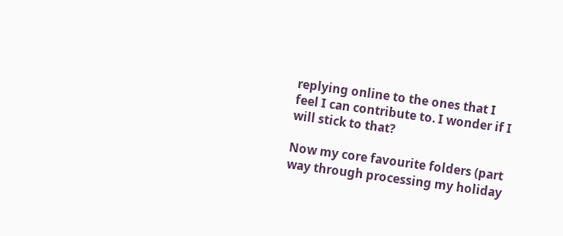replying online to the ones that I feel I can contribute to. I wonder if I will stick to that?

Now my core favourite folders (part way through processing my holiday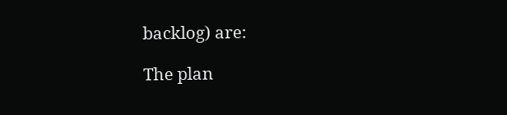backlog) are:

The plan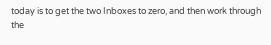today is to get the two Inboxes to zero, and then work through the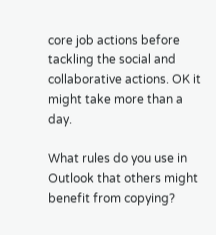core job actions before tackling the social and collaborative actions. OK it might take more than a day.

What rules do you use in Outlook that others might benefit from copying?